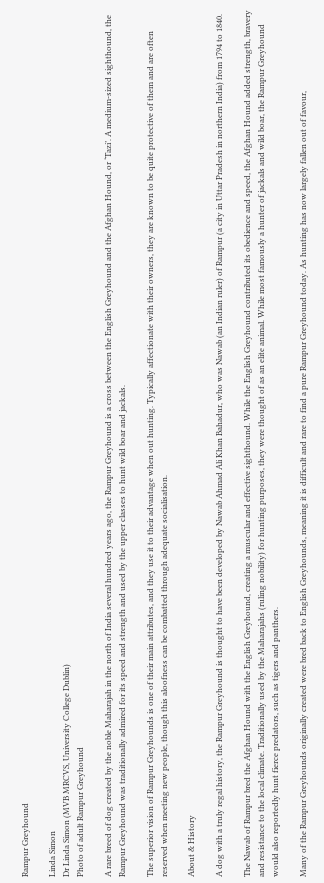Rampur Greyhound

Linda Simon
Dr Linda Simon (MVB MRCVS, University College Dublin)
Photo of adult Rampur Greyhound

A rare breed of dog created by the noble Maharajah in the north of India several hundred years ago, the Rampur Greyhound is a cross between the English Greyhound and the Afghan Hound, or ‘Tazi’. A medium-sized sighthound, the Rampur Greyhound was traditionally admired for its speed and strength and used by the upper classes to hunt wild boar and jackals.

The superior vision of Rampur Greyhounds is one of their main attributes, and they use it to their advantage when out hunting. Typically affectionate with their owners, they are known to be quite protective of them and are often reserved when meeting new people, though this aloofness can be combatted through adequate socialisation.

About & History

A dog with a truly regal history, the Rampur Greyhound is thought to have been developed by Nawab Ahmad Ali Khan Bahadur, who was Nawab (an Indian ruler) of Rampur (a city in Uttar Pradesh in northern India) from 1794 to 1840.

The Nawab of Rampur bred the Afghan Hound with the English Greyhound, creating a muscular and effective sighthound. While the English Greyhound contributed its obedience and speed, the Afghan Hound added strength, bravery and resistance to the local climate. Traditionally used by the Maharajahs (ruling nobility) for hunting purposes, they were thought of as an elite animal. While most famously a hunter of jackals and wild boar, the Rampur Greyhound would also reportedly hunt fierce predators, such as tigers and panthers.

Many of the Rampur Greyhounds originally created were bred back to English Greyhounds, meaning it is difficult and rare to find a pure Rampur Greyhound today. As hunting has now largely fallen out of favour,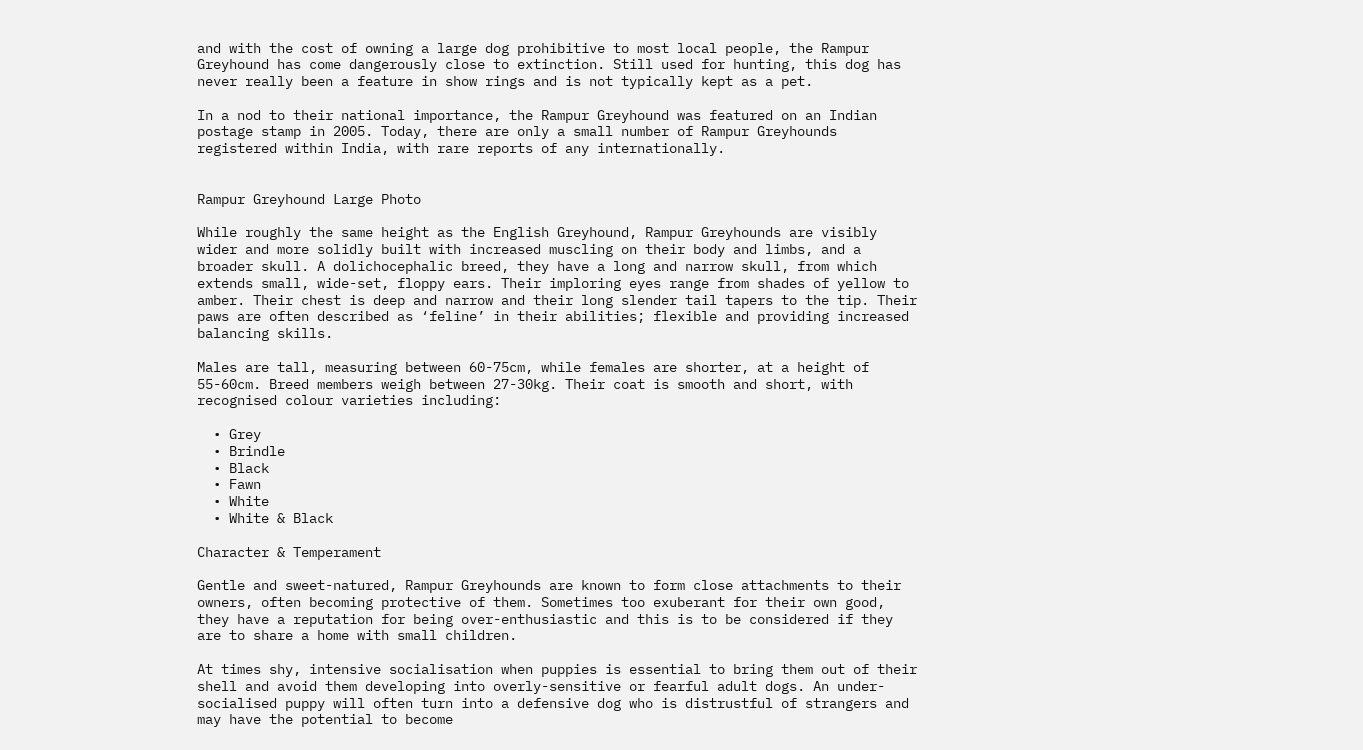and with the cost of owning a large dog prohibitive to most local people, the Rampur Greyhound has come dangerously close to extinction. Still used for hunting, this dog has never really been a feature in show rings and is not typically kept as a pet.

In a nod to their national importance, the Rampur Greyhound was featured on an Indian postage stamp in 2005. Today, there are only a small number of Rampur Greyhounds registered within India, with rare reports of any internationally.


Rampur Greyhound Large Photo

While roughly the same height as the English Greyhound, Rampur Greyhounds are visibly wider and more solidly built with increased muscling on their body and limbs, and a broader skull. A dolichocephalic breed, they have a long and narrow skull, from which extends small, wide-set, floppy ears. Their imploring eyes range from shades of yellow to amber. Their chest is deep and narrow and their long slender tail tapers to the tip. Their paws are often described as ‘feline’ in their abilities; flexible and providing increased balancing skills.

Males are tall, measuring between 60-75cm, while females are shorter, at a height of 55-60cm. Breed members weigh between 27-30kg. Their coat is smooth and short, with recognised colour varieties including:

  • Grey
  • Brindle
  • Black
  • Fawn
  • White
  • White & Black

Character & Temperament

Gentle and sweet-natured, Rampur Greyhounds are known to form close attachments to their owners, often becoming protective of them. Sometimes too exuberant for their own good, they have a reputation for being over-enthusiastic and this is to be considered if they are to share a home with small children.

At times shy, intensive socialisation when puppies is essential to bring them out of their shell and avoid them developing into overly-sensitive or fearful adult dogs. An under-socialised puppy will often turn into a defensive dog who is distrustful of strangers and may have the potential to become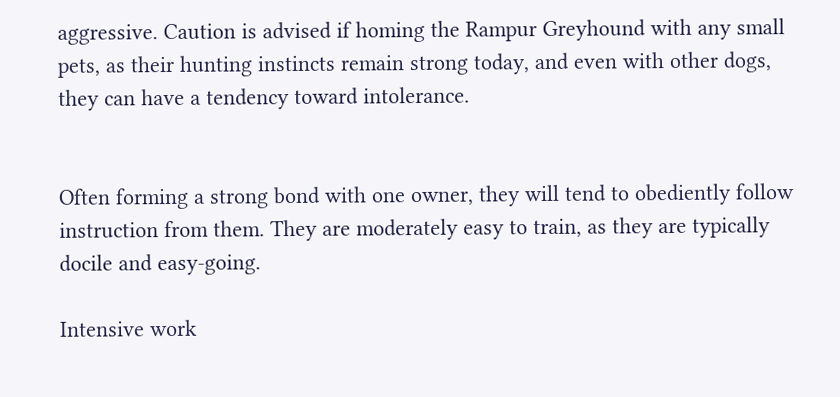aggressive. Caution is advised if homing the Rampur Greyhound with any small pets, as their hunting instincts remain strong today, and even with other dogs, they can have a tendency toward intolerance.


Often forming a strong bond with one owner, they will tend to obediently follow instruction from them. They are moderately easy to train, as they are typically docile and easy-going.

Intensive work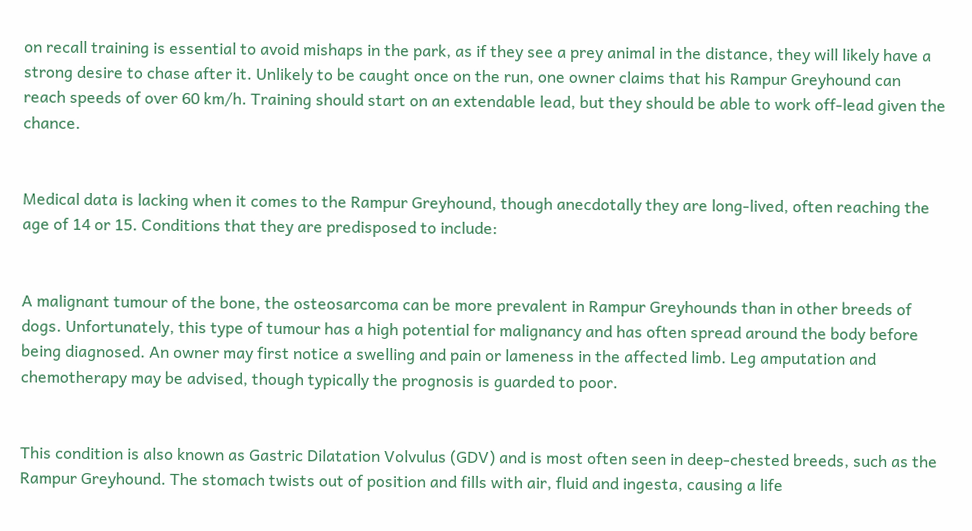on recall training is essential to avoid mishaps in the park, as if they see a prey animal in the distance, they will likely have a strong desire to chase after it. Unlikely to be caught once on the run, one owner claims that his Rampur Greyhound can reach speeds of over 60 km/h. Training should start on an extendable lead, but they should be able to work off-lead given the chance.


Medical data is lacking when it comes to the Rampur Greyhound, though anecdotally they are long-lived, often reaching the age of 14 or 15. Conditions that they are predisposed to include:


A malignant tumour of the bone, the osteosarcoma can be more prevalent in Rampur Greyhounds than in other breeds of dogs. Unfortunately, this type of tumour has a high potential for malignancy and has often spread around the body before being diagnosed. An owner may first notice a swelling and pain or lameness in the affected limb. Leg amputation and chemotherapy may be advised, though typically the prognosis is guarded to poor.


This condition is also known as Gastric Dilatation Volvulus (GDV) and is most often seen in deep-chested breeds, such as the Rampur Greyhound. The stomach twists out of position and fills with air, fluid and ingesta, causing a life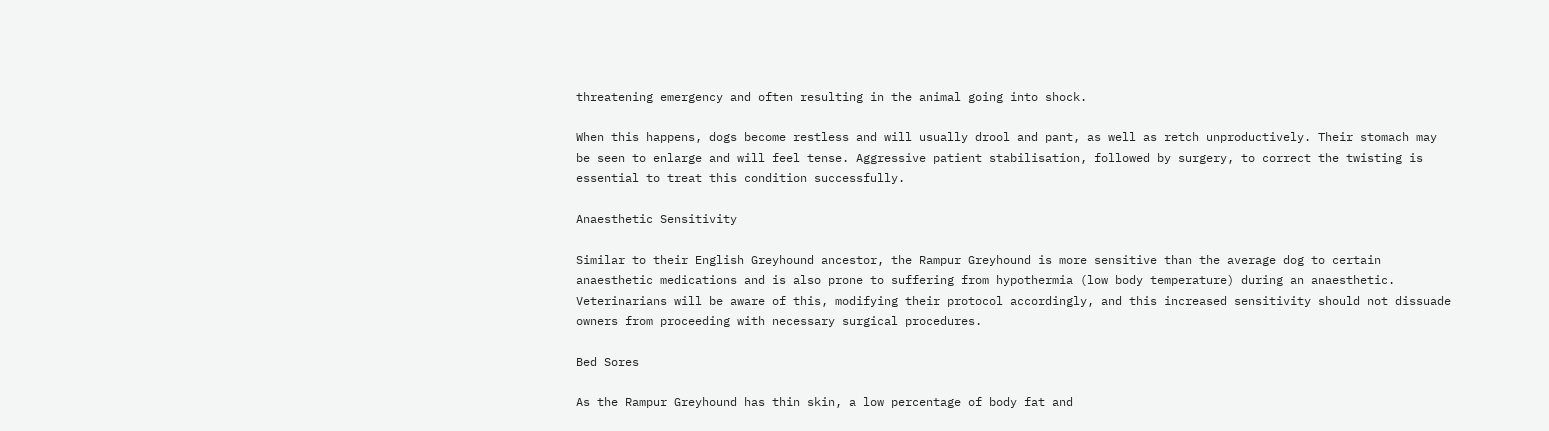threatening emergency and often resulting in the animal going into shock.

When this happens, dogs become restless and will usually drool and pant, as well as retch unproductively. Their stomach may be seen to enlarge and will feel tense. Aggressive patient stabilisation, followed by surgery, to correct the twisting is essential to treat this condition successfully.

Anaesthetic Sensitivity

Similar to their English Greyhound ancestor, the Rampur Greyhound is more sensitive than the average dog to certain anaesthetic medications and is also prone to suffering from hypothermia (low body temperature) during an anaesthetic. Veterinarians will be aware of this, modifying their protocol accordingly, and this increased sensitivity should not dissuade owners from proceeding with necessary surgical procedures.

Bed Sores

As the Rampur Greyhound has thin skin, a low percentage of body fat and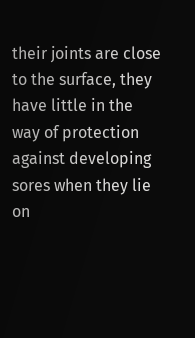their joints are close to the surface, they have little in the way of protection against developing sores when they lie on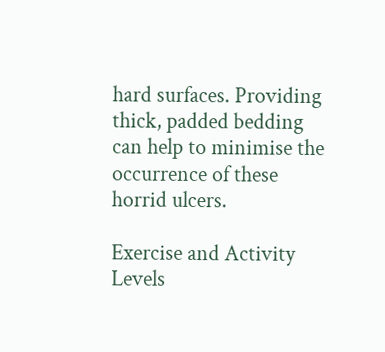hard surfaces. Providing thick, padded bedding can help to minimise the occurrence of these horrid ulcers.

Exercise and Activity Levels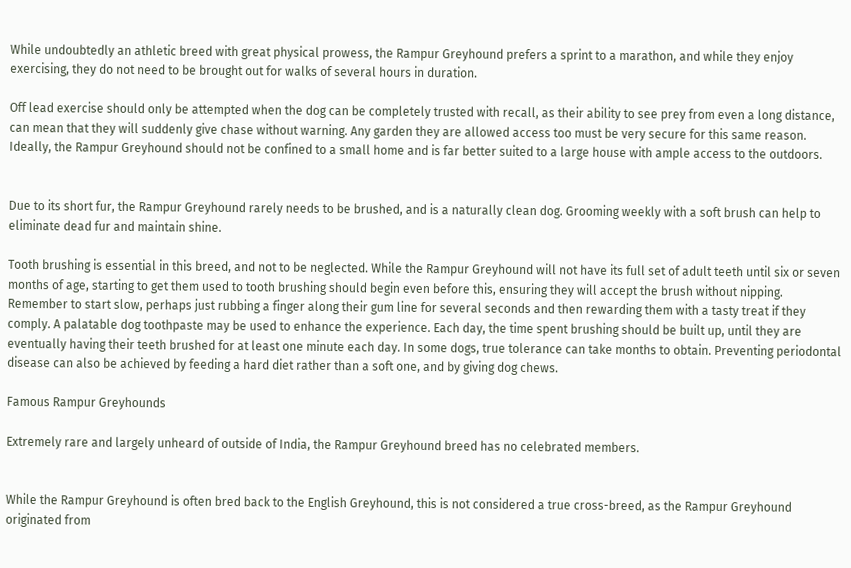While undoubtedly an athletic breed with great physical prowess, the Rampur Greyhound prefers a sprint to a marathon, and while they enjoy exercising, they do not need to be brought out for walks of several hours in duration.

Off lead exercise should only be attempted when the dog can be completely trusted with recall, as their ability to see prey from even a long distance, can mean that they will suddenly give chase without warning. Any garden they are allowed access too must be very secure for this same reason. Ideally, the Rampur Greyhound should not be confined to a small home and is far better suited to a large house with ample access to the outdoors.


Due to its short fur, the Rampur Greyhound rarely needs to be brushed, and is a naturally clean dog. Grooming weekly with a soft brush can help to eliminate dead fur and maintain shine.

Tooth brushing is essential in this breed, and not to be neglected. While the Rampur Greyhound will not have its full set of adult teeth until six or seven months of age, starting to get them used to tooth brushing should begin even before this, ensuring they will accept the brush without nipping. Remember to start slow, perhaps just rubbing a finger along their gum line for several seconds and then rewarding them with a tasty treat if they comply. A palatable dog toothpaste may be used to enhance the experience. Each day, the time spent brushing should be built up, until they are eventually having their teeth brushed for at least one minute each day. In some dogs, true tolerance can take months to obtain. Preventing periodontal disease can also be achieved by feeding a hard diet rather than a soft one, and by giving dog chews.

Famous Rampur Greyhounds

Extremely rare and largely unheard of outside of India, the Rampur Greyhound breed has no celebrated members.


While the Rampur Greyhound is often bred back to the English Greyhound, this is not considered a true cross-breed, as the Rampur Greyhound originated from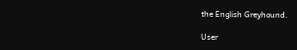the English Greyhound.

User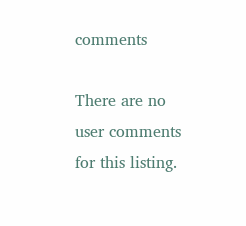comments

There are no user comments for this listing.